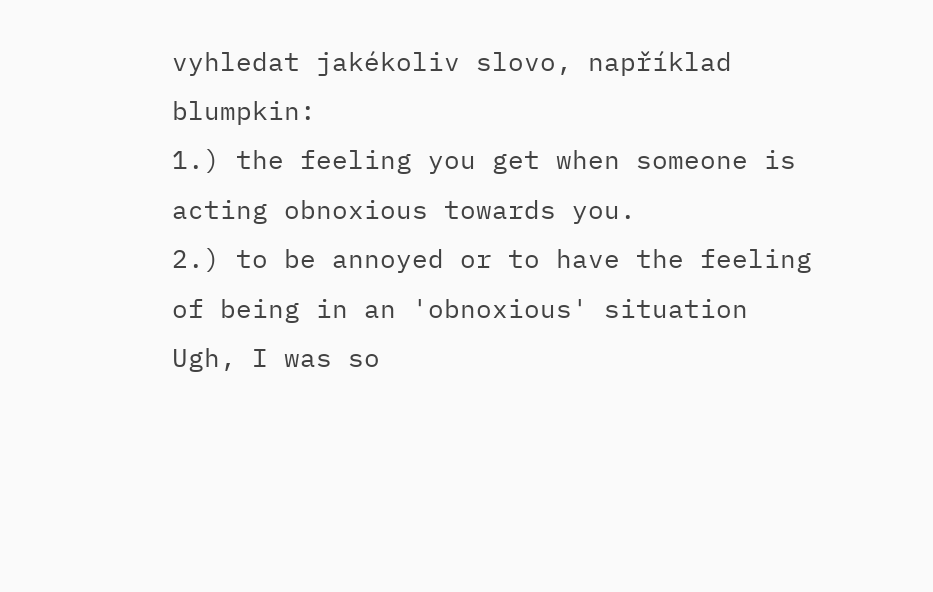vyhledat jakékoliv slovo, například blumpkin:
1.) the feeling you get when someone is acting obnoxious towards you.
2.) to be annoyed or to have the feeling of being in an 'obnoxious' situation
Ugh, I was so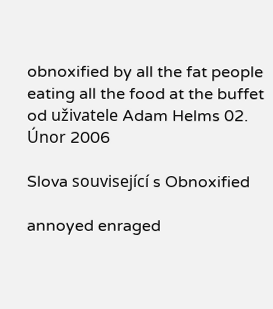obnoxified by all the fat people eating all the food at the buffet
od uživatele Adam Helms 02. Únor 2006

Slova související s Obnoxified

annoyed enraged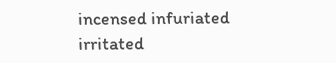incensed infuriated irritated